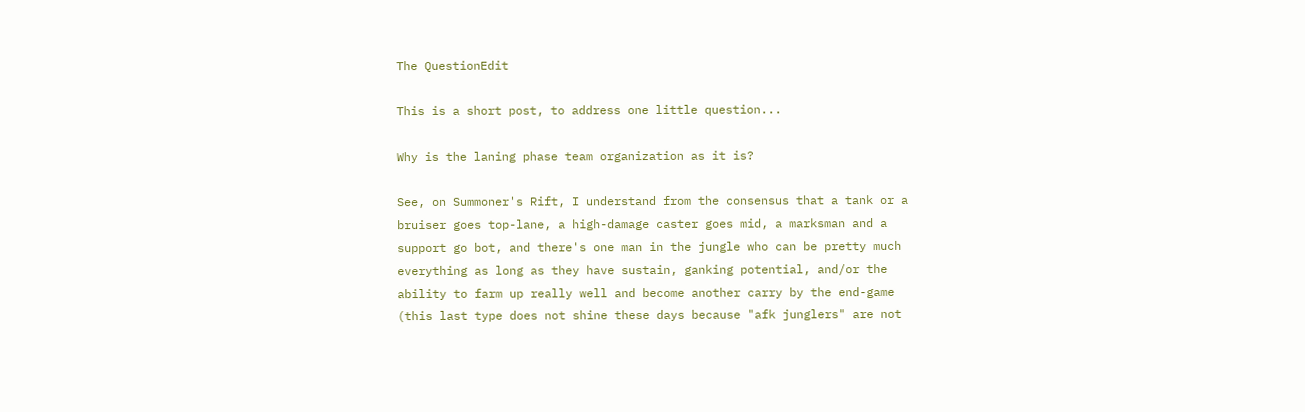The QuestionEdit

This is a short post, to address one little question...

Why is the laning phase team organization as it is?

See, on Summoner's Rift, I understand from the consensus that a tank or a bruiser goes top-lane, a high-damage caster goes mid, a marksman and a support go bot, and there's one man in the jungle who can be pretty much everything as long as they have sustain, ganking potential, and/or the ability to farm up really well and become another carry by the end-game (this last type does not shine these days because "afk junglers" are not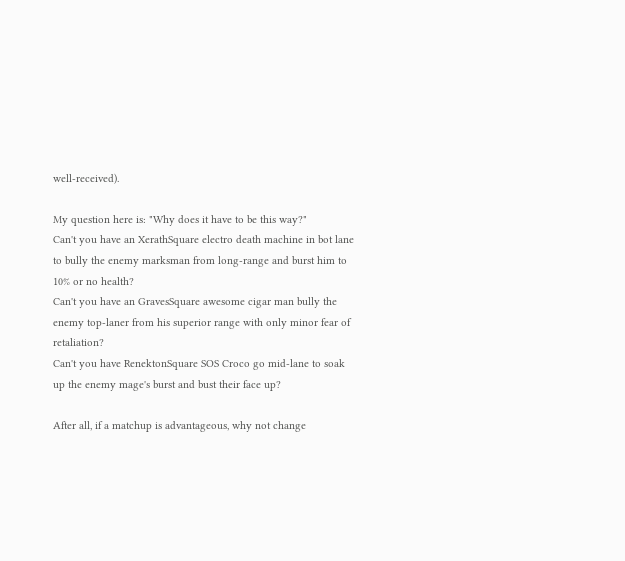well-received).

My question here is: "Why does it have to be this way?"
Can't you have an XerathSquare electro death machine in bot lane to bully the enemy marksman from long-range and burst him to 10% or no health?
Can't you have an GravesSquare awesome cigar man bully the enemy top-laner from his superior range with only minor fear of retaliation?
Can't you have RenektonSquare SOS Croco go mid-lane to soak up the enemy mage's burst and bust their face up?

After all, if a matchup is advantageous, why not change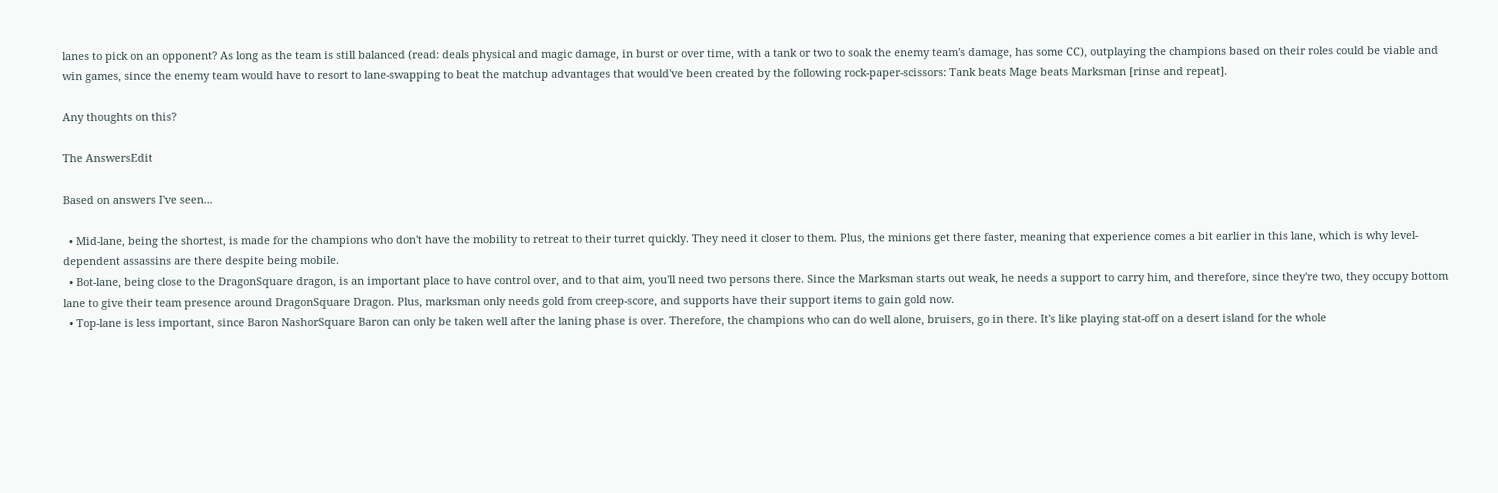lanes to pick on an opponent? As long as the team is still balanced (read: deals physical and magic damage, in burst or over time, with a tank or two to soak the enemy team's damage, has some CC), outplaying the champions based on their roles could be viable and win games, since the enemy team would have to resort to lane-swapping to beat the matchup advantages that would've been created by the following rock-paper-scissors: Tank beats Mage beats Marksman [rinse and repeat].

Any thoughts on this?

The AnswersEdit

Based on answers I've seen...

  • Mid-lane, being the shortest, is made for the champions who don't have the mobility to retreat to their turret quickly. They need it closer to them. Plus, the minions get there faster, meaning that experience comes a bit earlier in this lane, which is why level-dependent assassins are there despite being mobile.
  • Bot-lane, being close to the DragonSquare dragon, is an important place to have control over, and to that aim, you'll need two persons there. Since the Marksman starts out weak, he needs a support to carry him, and therefore, since they're two, they occupy bottom lane to give their team presence around DragonSquare Dragon. Plus, marksman only needs gold from creep-score, and supports have their support items to gain gold now.
  • Top-lane is less important, since Baron NashorSquare Baron can only be taken well after the laning phase is over. Therefore, the champions who can do well alone, bruisers, go in there. It's like playing stat-off on a desert island for the whole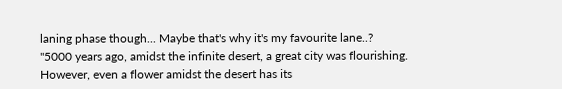laning phase though... Maybe that's why it's my favourite lane..?
"5000 years ago, amidst the infinite desert, a great city was flourishing. However, even a flower amidst the desert has its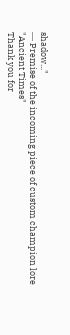shadow..."
― Premise of the incoming piece of custom champion lore "Ancient Times"
Thank you for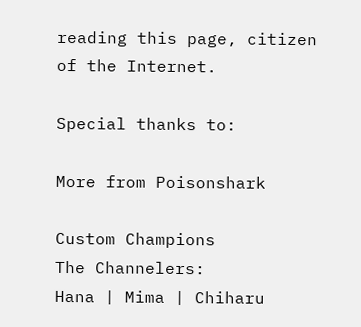reading this page, citizen of the Internet.

Special thanks to:

More from Poisonshark

Custom Champions
The Channelers:
Hana | Mima | Chiharu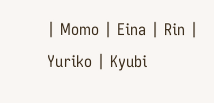| Momo | Eina | Rin | Yuriko | Kyubi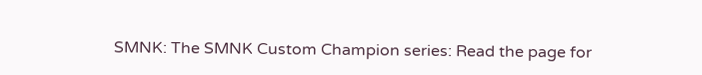SMNK: The SMNK Custom Champion series: Read the page for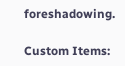foreshadowing.

Custom Items: